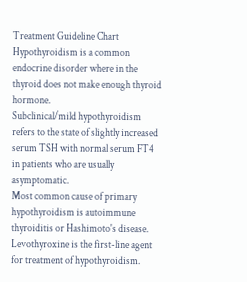Treatment Guideline Chart
Hypothyroidism is a common endocrine disorder where in the thyroid does not make enough thyroid hormone.
Subclinical/mild hypothyroidism refers to the state of slightly increased serum TSH with normal serum FT4 in patients who are usually asymptomatic.
Most common cause of primary hypothyroidism is autoimmune thyroiditis or Hashimoto's disease.
Levothyroxine is the first-line agent for treatment of hypothyroidism.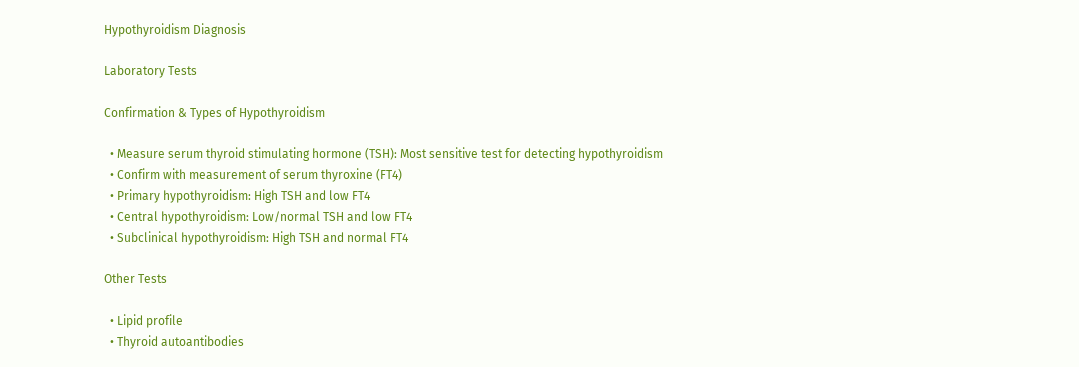Hypothyroidism Diagnosis

Laboratory Tests

Confirmation & Types of Hypothyroidism

  • Measure serum thyroid stimulating hormone (TSH): Most sensitive test for detecting hypothyroidism
  • Confirm with measurement of serum thyroxine (FT4)
  • Primary hypothyroidism: High TSH and low FT4
  • Central hypothyroidism: Low/normal TSH and low FT4
  • Subclinical hypothyroidism: High TSH and normal FT4

Other Tests

  • Lipid profile
  • Thyroid autoantibodies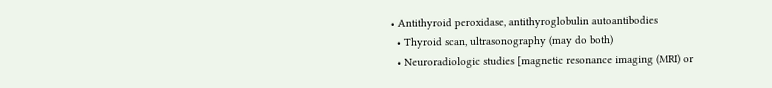• Antithyroid peroxidase, antithyroglobulin autoantibodies
  • Thyroid scan, ultrasonography (may do both)
  • Neuroradiologic studies [magnetic resonance imaging (MRI) or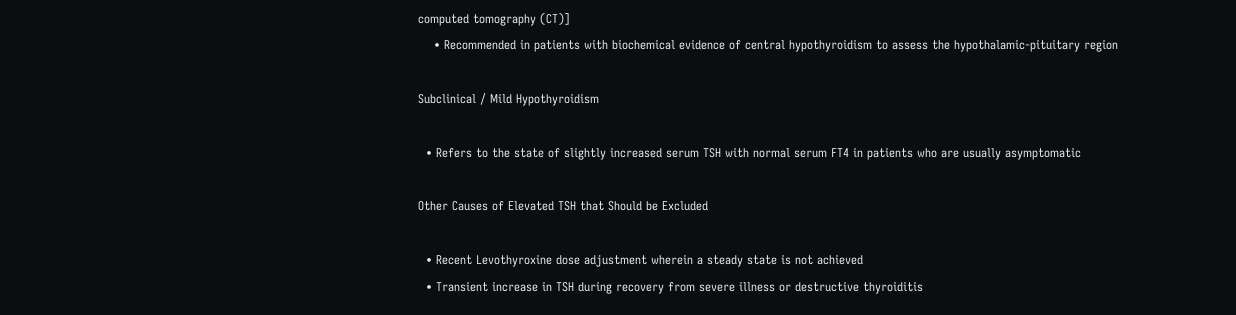computed tomography (CT)]
    • Recommended in patients with biochemical evidence of central hypothyroidism to assess the hypothalamic-pituitary region

Subclinical / Mild Hypothyroidism

  • Refers to the state of slightly increased serum TSH with normal serum FT4 in patients who are usually asymptomatic

Other Causes of Elevated TSH that Should be Excluded

  • Recent Levothyroxine dose adjustment wherein a steady state is not achieved
  • Transient increase in TSH during recovery from severe illness or destructive thyroiditis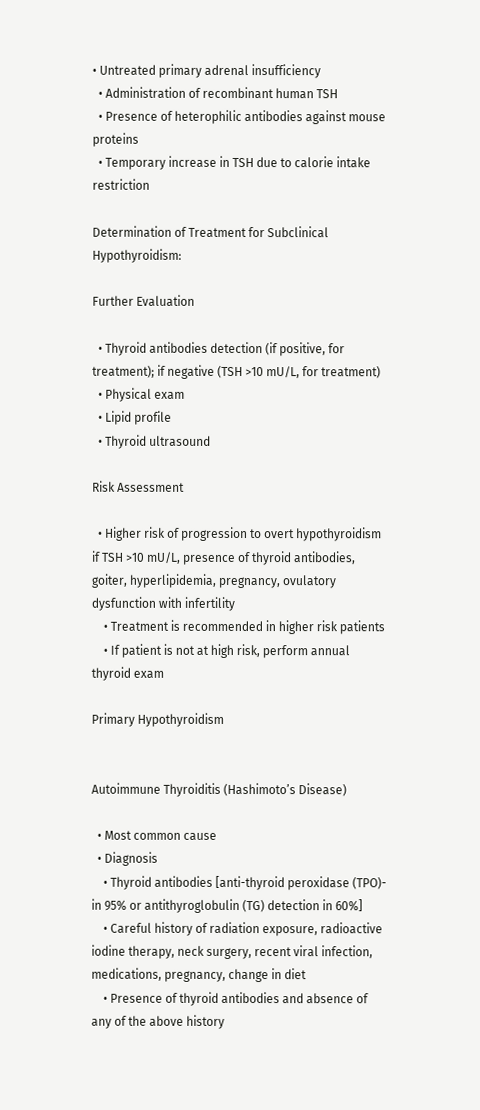• Untreated primary adrenal insufficiency
  • Administration of recombinant human TSH
  • Presence of heterophilic antibodies against mouse proteins
  • Temporary increase in TSH due to calorie intake restriction

Determination of Treatment for Subclinical Hypothyroidism:

Further Evaluation

  • Thyroid antibodies detection (if positive, for treatment); if negative (TSH >10 mU/L, for treatment)
  • Physical exam
  • Lipid profile
  • Thyroid ultrasound

Risk Assessment

  • Higher risk of progression to overt hypothyroidism if TSH >10 mU/L, presence of thyroid antibodies, goiter, hyperlipidemia, pregnancy, ovulatory dysfunction with infertility
    • Treatment is recommended in higher risk patients
    • If patient is not at high risk, perform annual thyroid exam

Primary Hypothyroidism


Autoimmune Thyroiditis (Hashimoto’s Disease)

  • Most common cause
  • Diagnosis
    • Thyroid antibodies [anti-thyroid peroxidase (TPO)- in 95% or antithyroglobulin (TG) detection in 60%]
    • Careful history of radiation exposure, radioactive iodine therapy, neck surgery, recent viral infection, medications, pregnancy, change in diet
    • Presence of thyroid antibodies and absence of any of the above history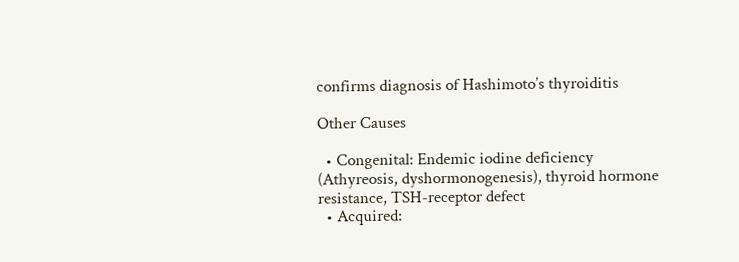confirms diagnosis of Hashimoto’s thyroiditis

Other Causes

  • Congenital: Endemic iodine deficiency (Athyreosis, dyshormonogenesis), thyroid hormone resistance, TSH-receptor defect
  • Acquired: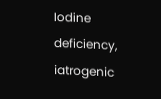Iodine deficiency, iatrogenic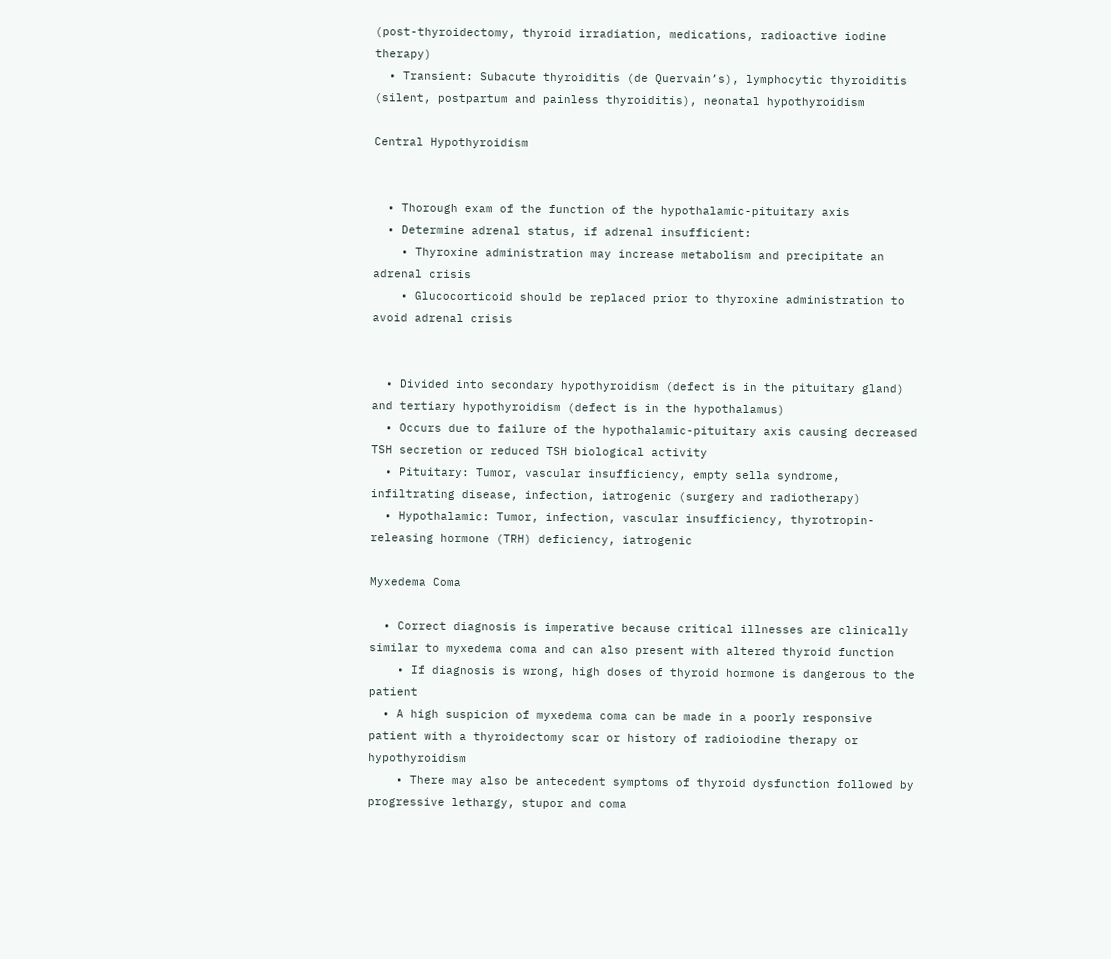(post-thyroidectomy, thyroid irradiation, medications, radioactive iodine therapy)
  • Transient: Subacute thyroiditis (de Quervain’s), lymphocytic thyroiditis (silent, postpartum and painless thyroiditis), neonatal hypothyroidism

Central Hypothyroidism


  • Thorough exam of the function of the hypothalamic-pituitary axis
  • Determine adrenal status, if adrenal insufficient:
    • Thyroxine administration may increase metabolism and precipitate an adrenal crisis
    • Glucocorticoid should be replaced prior to thyroxine administration to avoid adrenal crisis


  • Divided into secondary hypothyroidism (defect is in the pituitary gland) and tertiary hypothyroidism (defect is in the hypothalamus)
  • Occurs due to failure of the hypothalamic-pituitary axis causing decreased TSH secretion or reduced TSH biological activity
  • Pituitary: Tumor, vascular insufficiency, empty sella syndrome, infiltrating disease, infection, iatrogenic (surgery and radiotherapy)
  • Hypothalamic: Tumor, infection, vascular insufficiency, thyrotropin-releasing hormone (TRH) deficiency, iatrogenic

Myxedema Coma

  • Correct diagnosis is imperative because critical illnesses are clinically similar to myxedema coma and can also present with altered thyroid function
    • If diagnosis is wrong, high doses of thyroid hormone is dangerous to the patient
  • A high suspicion of myxedema coma can be made in a poorly responsive patient with a thyroidectomy scar or history of radioiodine therapy or hypothyroidism
    • There may also be antecedent symptoms of thyroid dysfunction followed by progressive lethargy, stupor and coma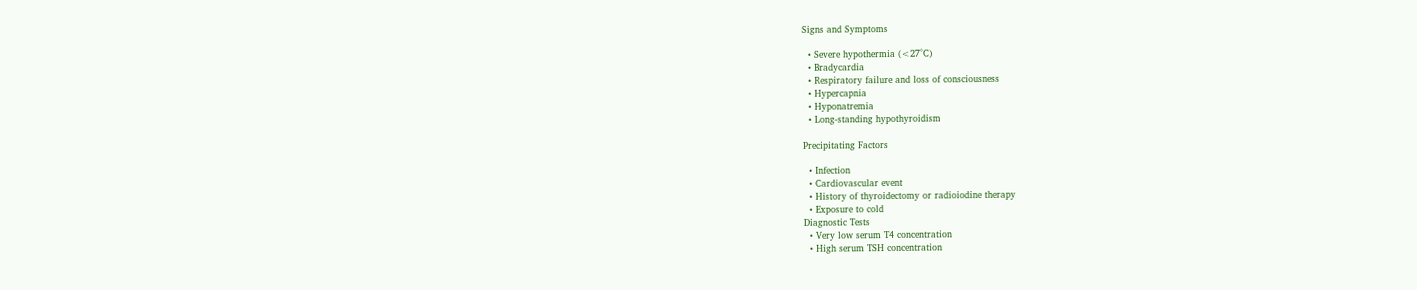Signs and Symptoms

  • Severe hypothermia (<27°C)
  • Bradycardia
  • Respiratory failure and loss of consciousness
  • Hypercapnia
  • Hyponatremia
  • Long-standing hypothyroidism

Precipitating Factors

  • Infection
  • Cardiovascular event
  • History of thyroidectomy or radioiodine therapy
  • Exposure to cold
Diagnostic Tests
  • Very low serum T4 concentration
  • High serum TSH concentration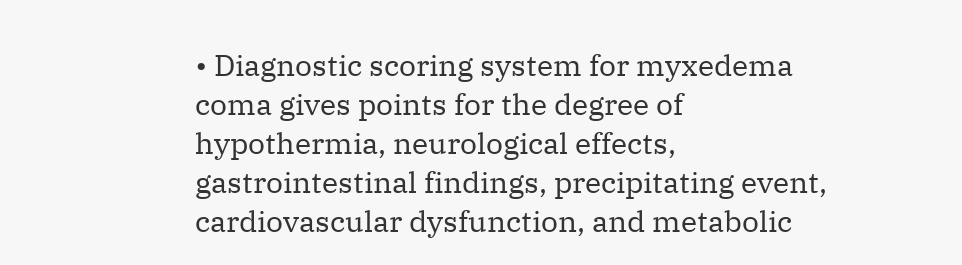• Diagnostic scoring system for myxedema coma gives points for the degree of hypothermia, neurological effects, gastrointestinal findings, precipitating event, cardiovascular dysfunction, and metabolic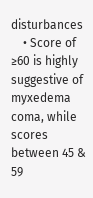disturbances
    • Score of ≥60 is highly suggestive of myxedema coma, while scores between 45 & 59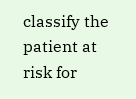classify the patient at risk for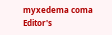myxedema coma
Editor's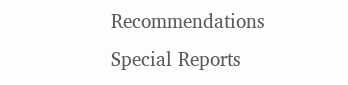Recommendations
Special Reports